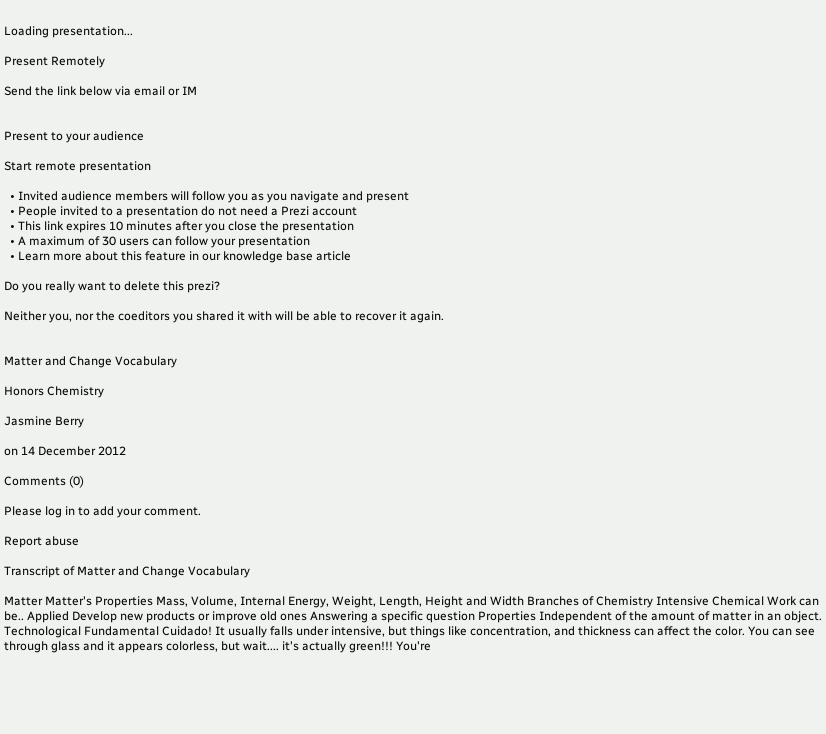Loading presentation...

Present Remotely

Send the link below via email or IM


Present to your audience

Start remote presentation

  • Invited audience members will follow you as you navigate and present
  • People invited to a presentation do not need a Prezi account
  • This link expires 10 minutes after you close the presentation
  • A maximum of 30 users can follow your presentation
  • Learn more about this feature in our knowledge base article

Do you really want to delete this prezi?

Neither you, nor the coeditors you shared it with will be able to recover it again.


Matter and Change Vocabulary

Honors Chemistry

Jasmine Berry

on 14 December 2012

Comments (0)

Please log in to add your comment.

Report abuse

Transcript of Matter and Change Vocabulary

Matter Matter's Properties Mass, Volume, Internal Energy, Weight, Length, Height and Width Branches of Chemistry Intensive Chemical Work can be.. Applied Develop new products or improve old ones Answering a specific question Properties Independent of the amount of matter in an object. Technological Fundamental Cuidado! It usually falls under intensive, but things like concentration, and thickness can affect the color. You can see through glass and it appears colorless, but wait.... it's actually green!!! You're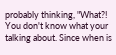probably thinking, "What?! You don't know what your talking about. Since when is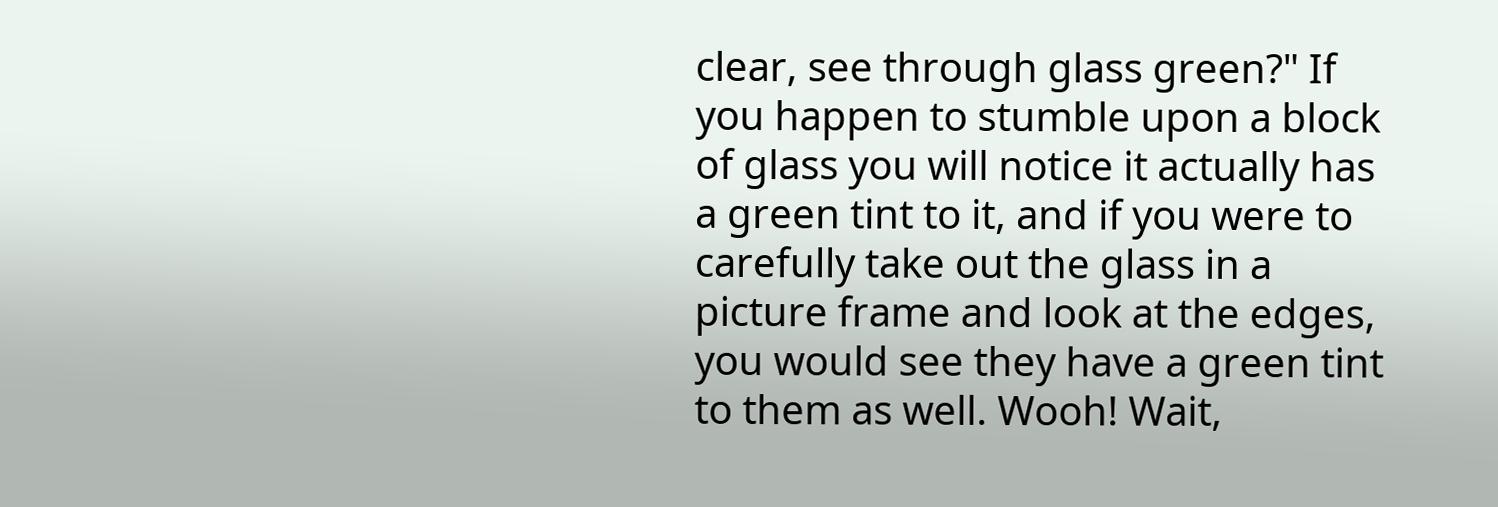clear, see through glass green?" If you happen to stumble upon a block of glass you will notice it actually has a green tint to it, and if you were to carefully take out the glass in a picture frame and look at the edges, you would see they have a green tint to them as well. Wooh! Wait,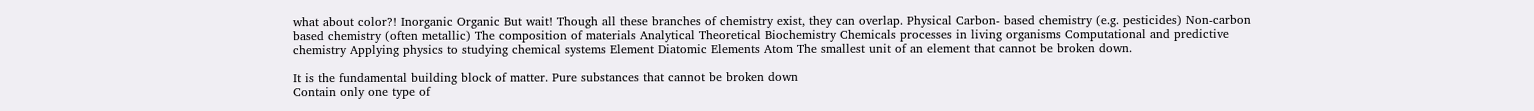what about color?! Inorganic Organic But wait! Though all these branches of chemistry exist, they can overlap. Physical Carbon- based chemistry (e.g. pesticides) Non-carbon based chemistry (often metallic) The composition of materials Analytical Theoretical Biochemistry Chemicals processes in living organisms Computational and predictive chemistry Applying physics to studying chemical systems Element Diatomic Elements Atom The smallest unit of an element that cannot be broken down.

It is the fundamental building block of matter. Pure substances that cannot be broken down
Contain only one type of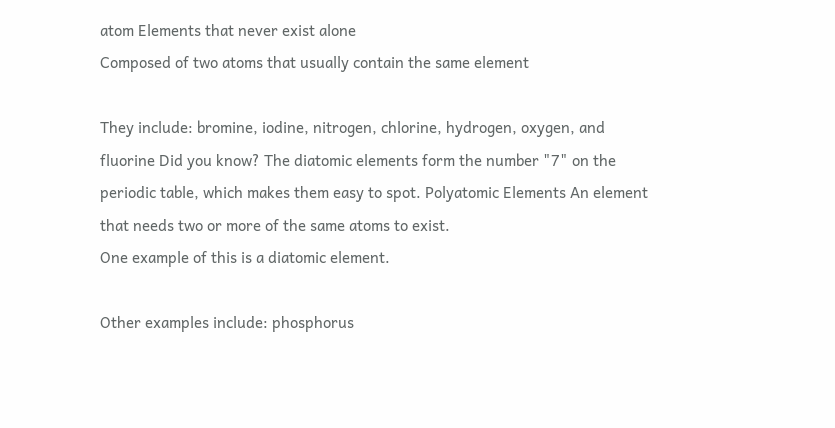atom Elements that never exist alone
Composed of two atoms that usually contain the same element

They include: bromine, iodine, nitrogen, chlorine, hydrogen, oxygen, and fluorine Did you know? The diatomic elements form the number "7" on the periodic table, which makes them easy to spot. Polyatomic Elements An element that needs two or more of the same atoms to exist.
One example of this is a diatomic element.

Other examples include: phosphorus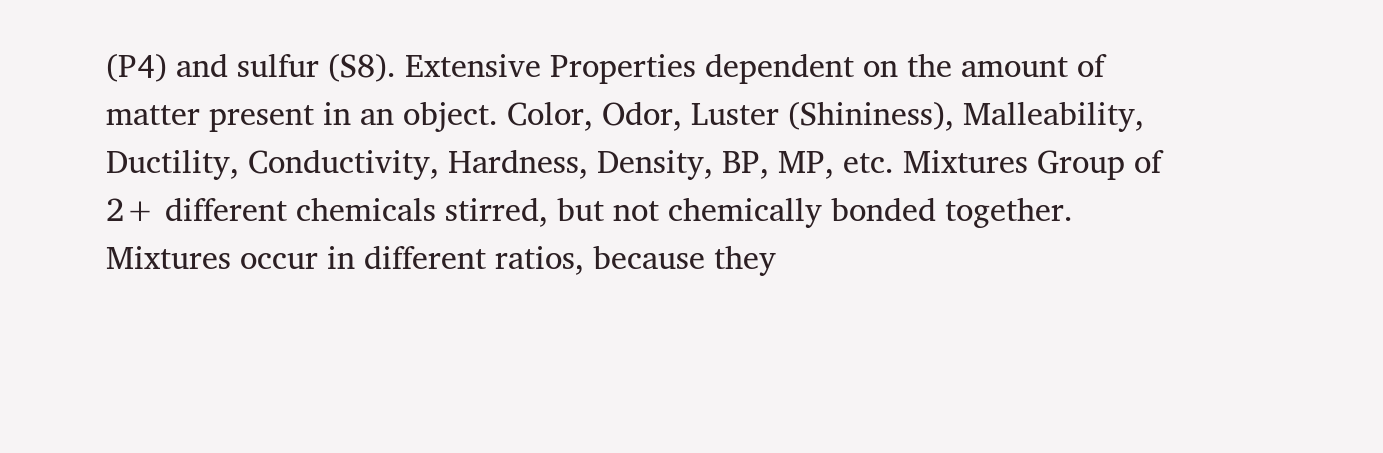(P4) and sulfur (S8). Extensive Properties dependent on the amount of matter present in an object. Color, Odor, Luster (Shininess), Malleability, Ductility, Conductivity, Hardness, Density, BP, MP, etc. Mixtures Group of 2+ different chemicals stirred, but not chemically bonded together. Mixtures occur in different ratios, because they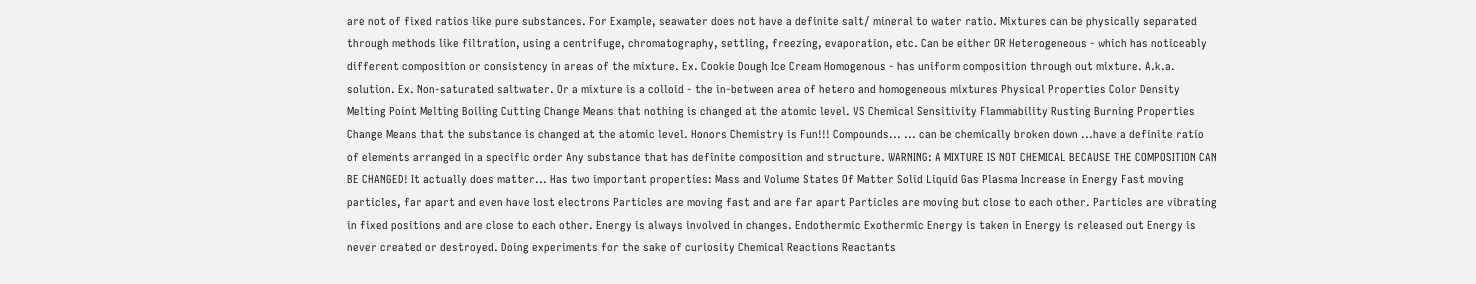are not of fixed ratios like pure substances. For Example, seawater does not have a definite salt/ mineral to water ratio. Mixtures can be physically separated through methods like filtration, using a centrifuge, chromatography, settling, freezing, evaporation, etc. Can be either OR Heterogeneous - which has noticeably different composition or consistency in areas of the mixture. Ex. Cookie Dough Ice Cream Homogenous - has uniform composition through out mixture. A.k.a. solution. Ex. Non-saturated saltwater. Or a mixture is a colloid - the in-between area of hetero and homogeneous mixtures Physical Properties Color Density Melting Point Melting Boiling Cutting Change Means that nothing is changed at the atomic level. VS Chemical Sensitivity Flammability Rusting Burning Properties Change Means that the substance is changed at the atomic level. Honors Chemistry is Fun!!! Compounds... ... can be chemically broken down ...have a definite ratio of elements arranged in a specific order Any substance that has definite composition and structure. WARNING: A MIXTURE IS NOT CHEMICAL BECAUSE THE COMPOSITION CAN BE CHANGED! It actually does matter... Has two important properties: Mass and Volume States Of Matter Solid Liquid Gas Plasma Increase in Energy Fast moving particles, far apart and even have lost electrons Particles are moving fast and are far apart Particles are moving but close to each other. Particles are vibrating in fixed positions and are close to each other. Energy is always involved in changes. Endothermic Exothermic Energy is taken in Energy is released out Energy is never created or destroyed. Doing experiments for the sake of curiosity Chemical Reactions Reactants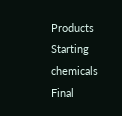Products Starting chemicals Final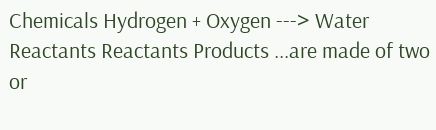Chemicals Hydrogen + Oxygen ---> Water Reactants Reactants Products ...are made of two or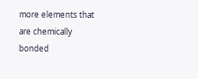more elements that are chemically bonded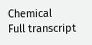Chemical
Full transcript